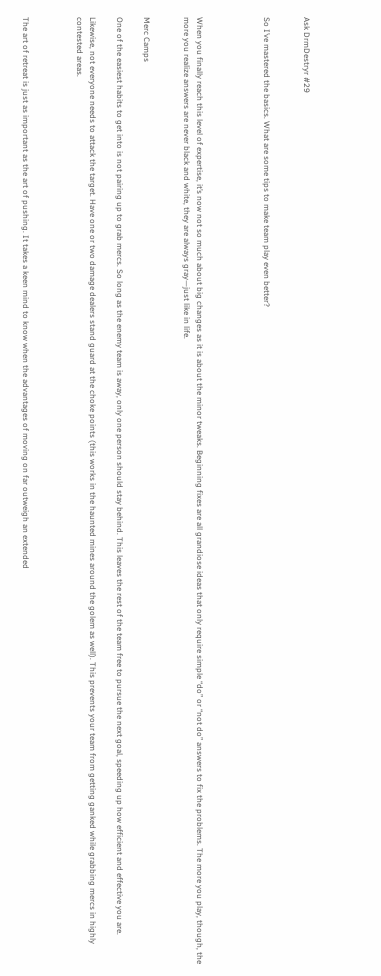Ask DrmDestryr #29


So I’ve mastered the basics. What are some tips to make team play even better?




When you finally reach this level of expertise, it’s now not so much about big changes as it is about the minor tweaks. Beginning fixes are all grandiose ideas that only require simple “do” or “not do” answers to fix the problems. The more you play, though, the more you realize answers are never black and white, they are always gray—just like in life.


Merc Camps

One of the easiest habits to get into is not pairing up to grab mercs. So long as the enemy team is away, only one person should stay behind. This leaves the rest of the team free to pursue the next goal, speeding up how efficient and effective you are.

Likewise, not everyone needs to attack the target. Have one or two damage dealers stand guard at the choke points (this works in the haunted mines around the golem as well). This prevents your team from getting ganked while grabbing mercs in highly contested areas.



The art of retreat is just as important as the art of pushing. It takes a keen mind to know when the advantages of moving on far outweigh an extended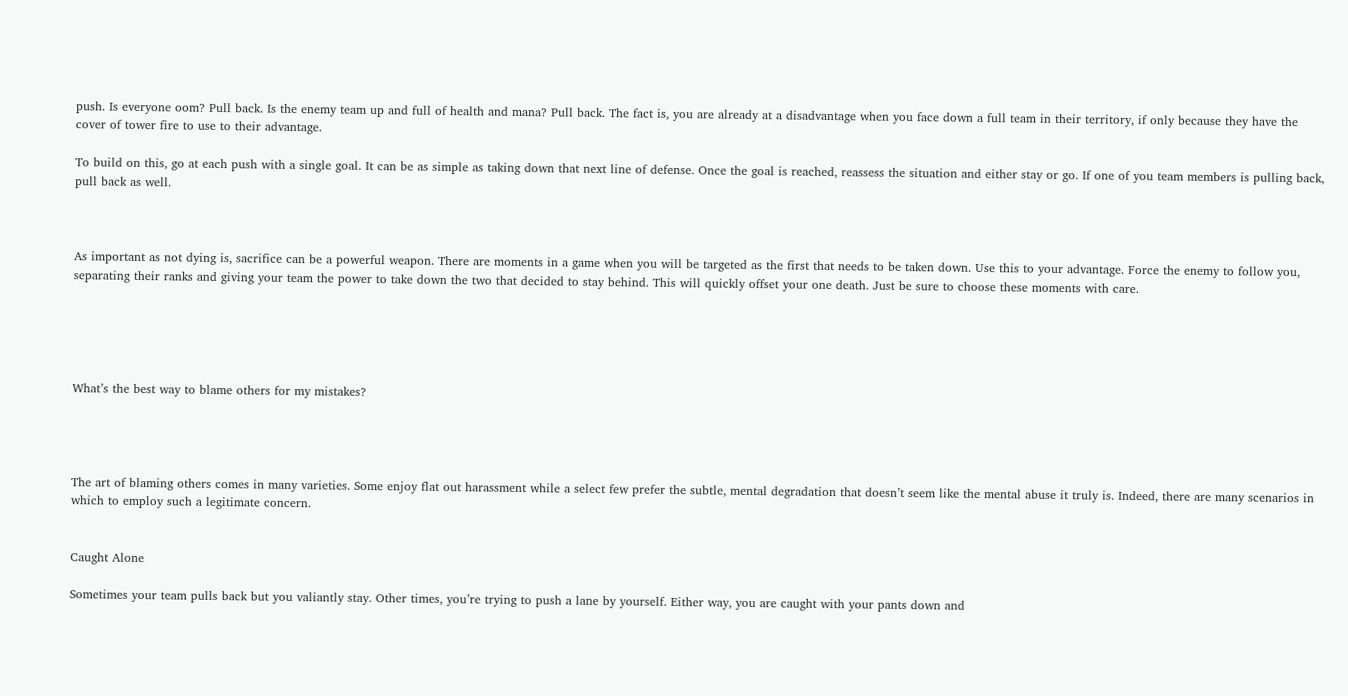push. Is everyone oom? Pull back. Is the enemy team up and full of health and mana? Pull back. The fact is, you are already at a disadvantage when you face down a full team in their territory, if only because they have the cover of tower fire to use to their advantage.

To build on this, go at each push with a single goal. It can be as simple as taking down that next line of defense. Once the goal is reached, reassess the situation and either stay or go. If one of you team members is pulling back, pull back as well.



As important as not dying is, sacrifice can be a powerful weapon. There are moments in a game when you will be targeted as the first that needs to be taken down. Use this to your advantage. Force the enemy to follow you, separating their ranks and giving your team the power to take down the two that decided to stay behind. This will quickly offset your one death. Just be sure to choose these moments with care.





What’s the best way to blame others for my mistakes?




The art of blaming others comes in many varieties. Some enjoy flat out harassment while a select few prefer the subtle, mental degradation that doesn’t seem like the mental abuse it truly is. Indeed, there are many scenarios in which to employ such a legitimate concern.


Caught Alone

Sometimes your team pulls back but you valiantly stay. Other times, you’re trying to push a lane by yourself. Either way, you are caught with your pants down and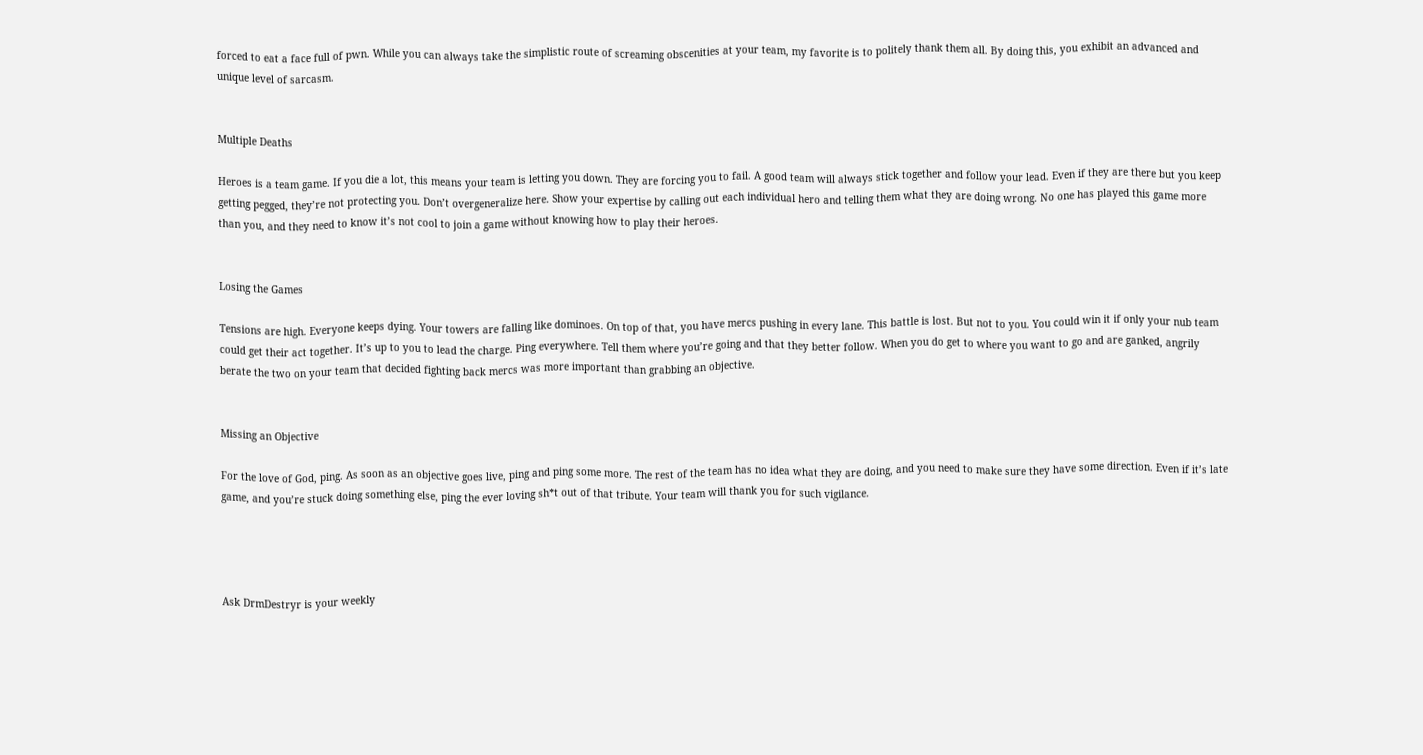forced to eat a face full of pwn. While you can always take the simplistic route of screaming obscenities at your team, my favorite is to politely thank them all. By doing this, you exhibit an advanced and unique level of sarcasm.


Multiple Deaths

Heroes is a team game. If you die a lot, this means your team is letting you down. They are forcing you to fail. A good team will always stick together and follow your lead. Even if they are there but you keep getting pegged, they’re not protecting you. Don’t overgeneralize here. Show your expertise by calling out each individual hero and telling them what they are doing wrong. No one has played this game more than you, and they need to know it’s not cool to join a game without knowing how to play their heroes.


Losing the Games

Tensions are high. Everyone keeps dying. Your towers are falling like dominoes. On top of that, you have mercs pushing in every lane. This battle is lost. But not to you. You could win it if only your nub team could get their act together. It’s up to you to lead the charge. Ping everywhere. Tell them where you’re going and that they better follow. When you do get to where you want to go and are ganked, angrily berate the two on your team that decided fighting back mercs was more important than grabbing an objective.


Missing an Objective

For the love of God, ping. As soon as an objective goes live, ping and ping some more. The rest of the team has no idea what they are doing, and you need to make sure they have some direction. Even if it’s late game, and you’re stuck doing something else, ping the ever loving sh*t out of that tribute. Your team will thank you for such vigilance.




Ask DrmDestryr is your weekly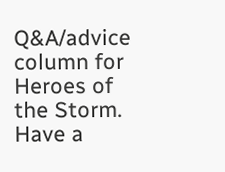Q&A/advice column for Heroes of the Storm. Have a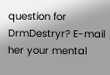question for DrmDestryr? E-mail her your mental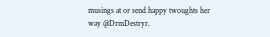musings at or send happy twoughts her way @DrmDestryr.